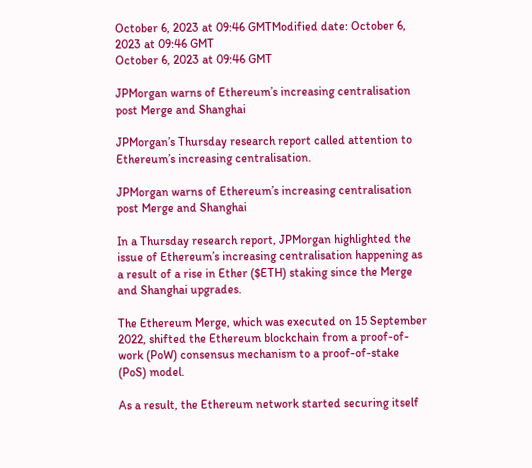October 6, 2023 at 09:46 GMTModified date: October 6, 2023 at 09:46 GMT
October 6, 2023 at 09:46 GMT

JPMorgan warns of Ethereum’s increasing centralisation post Merge and Shanghai

JPMorgan’s Thursday research report called attention to Ethereum’s increasing centralisation.

JPMorgan warns of Ethereum’s increasing centralisation post Merge and Shanghai

In a Thursday research report, JPMorgan highlighted the issue of Ethereum’s increasing centralisation happening as a result of a rise in Ether ($ETH) staking since the Merge and Shanghai upgrades.

The Ethereum Merge, which was executed on 15 September 2022, shifted the Ethereum blockchain from a proof-of-work (PoW) consensus mechanism to a proof-of-stake (PoS) model.

As a result, the Ethereum network started securing itself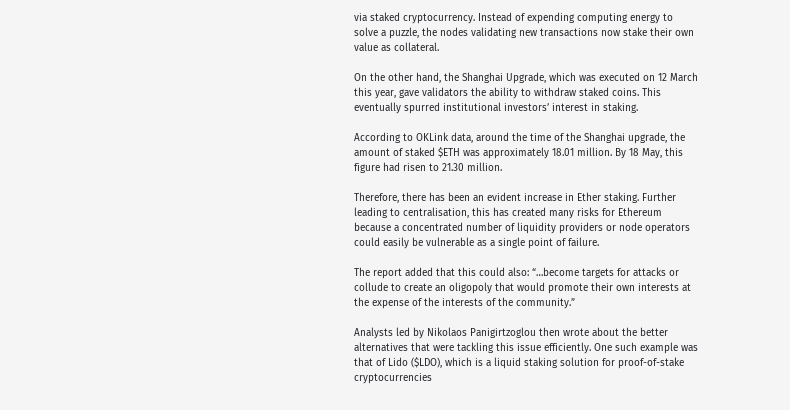via staked cryptocurrency. Instead of expending computing energy to solve a puzzle, the nodes validating new transactions now stake their own value as collateral.

On the other hand, the Shanghai Upgrade, which was executed on 12 March this year, gave validators the ability to withdraw staked coins. This eventually spurred institutional investors’ interest in staking.

According to OKLink data, around the time of the Shanghai upgrade, the amount of staked $ETH was approximately 18.01 million. By 18 May, this figure had risen to 21.30 million.

Therefore, there has been an evident increase in Ether staking. Further leading to centralisation, this has created many risks for Ethereum because a concentrated number of liquidity providers or node operators could easily be vulnerable as a single point of failure.

The report added that this could also: “…become targets for attacks or collude to create an oligopoly that would promote their own interests at the expense of the interests of the community.”

Analysts led by Nikolaos Panigirtzoglou then wrote about the better alternatives that were tackling this issue efficiently. One such example was that of Lido ($LDO), which is a liquid staking solution for proof-of-stake cryptocurrencies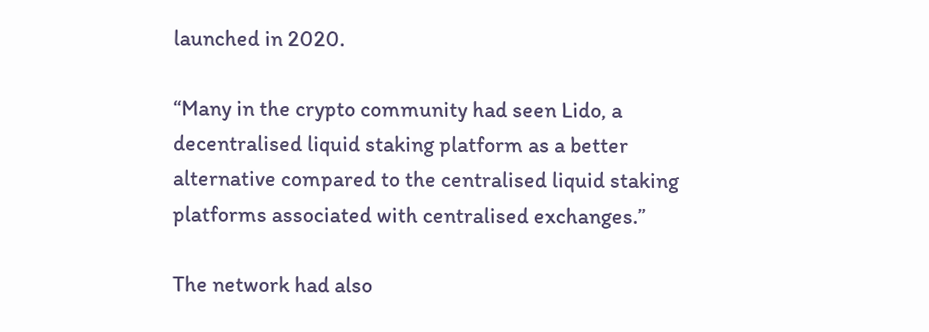launched in 2020.

“Many in the crypto community had seen Lido, a decentralised liquid staking platform as a better alternative compared to the centralised liquid staking platforms associated with centralised exchanges.”

The network had also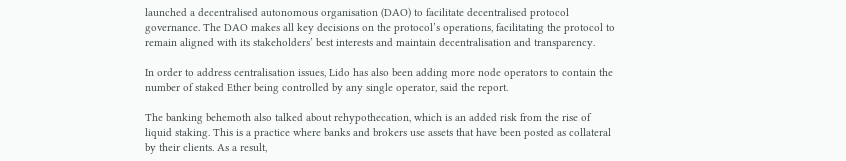launched a decentralised autonomous organisation (DAO) to facilitate decentralised protocol governance. The DAO makes all key decisions on the protocol’s operations, facilitating the protocol to remain aligned with its stakeholders’ best interests and maintain decentralisation and transparency.

In order to address centralisation issues, Lido has also been adding more node operators to contain the number of staked Ether being controlled by any single operator, said the report.

The banking behemoth also talked about rehypothecation, which is an added risk from the rise of liquid staking. This is a practice where banks and brokers use assets that have been posted as collateral by their clients. As a result,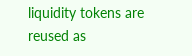liquidity tokens are reused as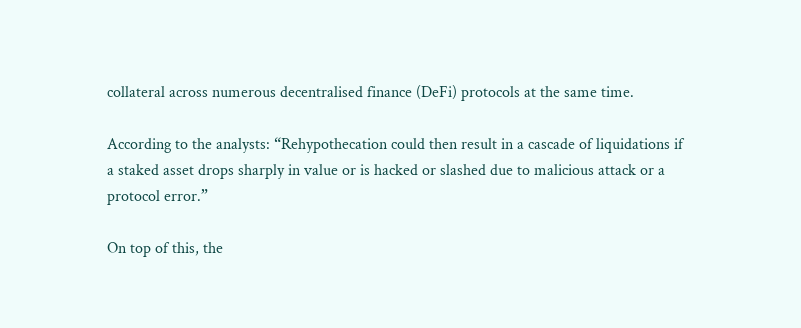collateral across numerous decentralised finance (DeFi) protocols at the same time.

According to the analysts: “Rehypothecation could then result in a cascade of liquidations if a staked asset drops sharply in value or is hacked or slashed due to malicious attack or a protocol error.”

On top of this, the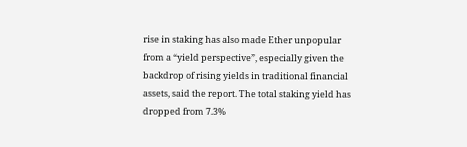rise in staking has also made Ether unpopular from a “yield perspective”, especially given the backdrop of rising yields in traditional financial assets, said the report. The total staking yield has dropped from 7.3%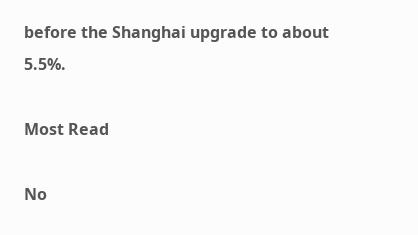before the Shanghai upgrade to about 5.5%.

Most Read

No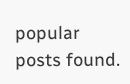popular posts found.